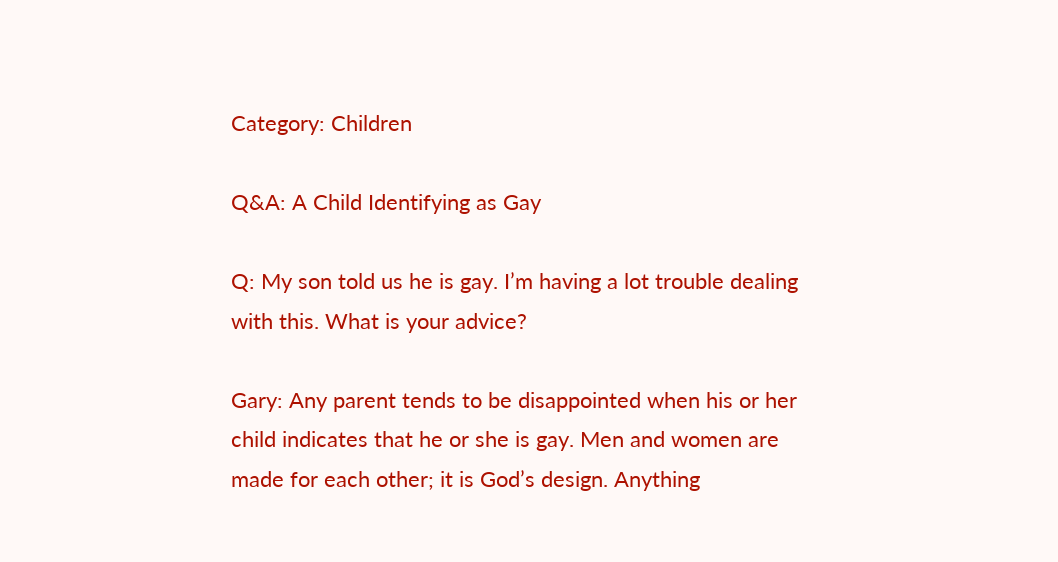Category: Children

Q&A: A Child Identifying as Gay

Q: My son told us he is gay. I’m having a lot trouble dealing with this. What is your advice?

Gary: Any parent tends to be disappointed when his or her child indicates that he or she is gay. Men and women are made for each other; it is God’s design. Anything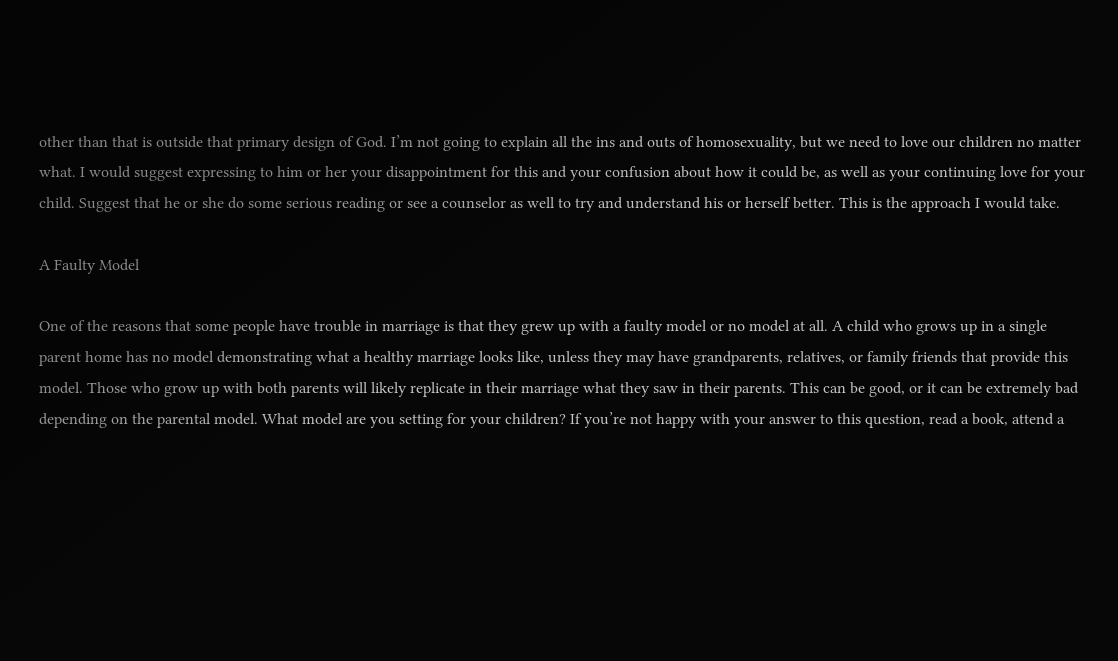other than that is outside that primary design of God. I’m not going to explain all the ins and outs of homosexuality, but we need to love our children no matter what. I would suggest expressing to him or her your disappointment for this and your confusion about how it could be, as well as your continuing love for your child. Suggest that he or she do some serious reading or see a counselor as well to try and understand his or herself better. This is the approach I would take.

A Faulty Model

One of the reasons that some people have trouble in marriage is that they grew up with a faulty model or no model at all. A child who grows up in a single parent home has no model demonstrating what a healthy marriage looks like, unless they may have grandparents, relatives, or family friends that provide this model. Those who grow up with both parents will likely replicate in their marriage what they saw in their parents. This can be good, or it can be extremely bad depending on the parental model. What model are you setting for your children? If you’re not happy with your answer to this question, read a book, attend a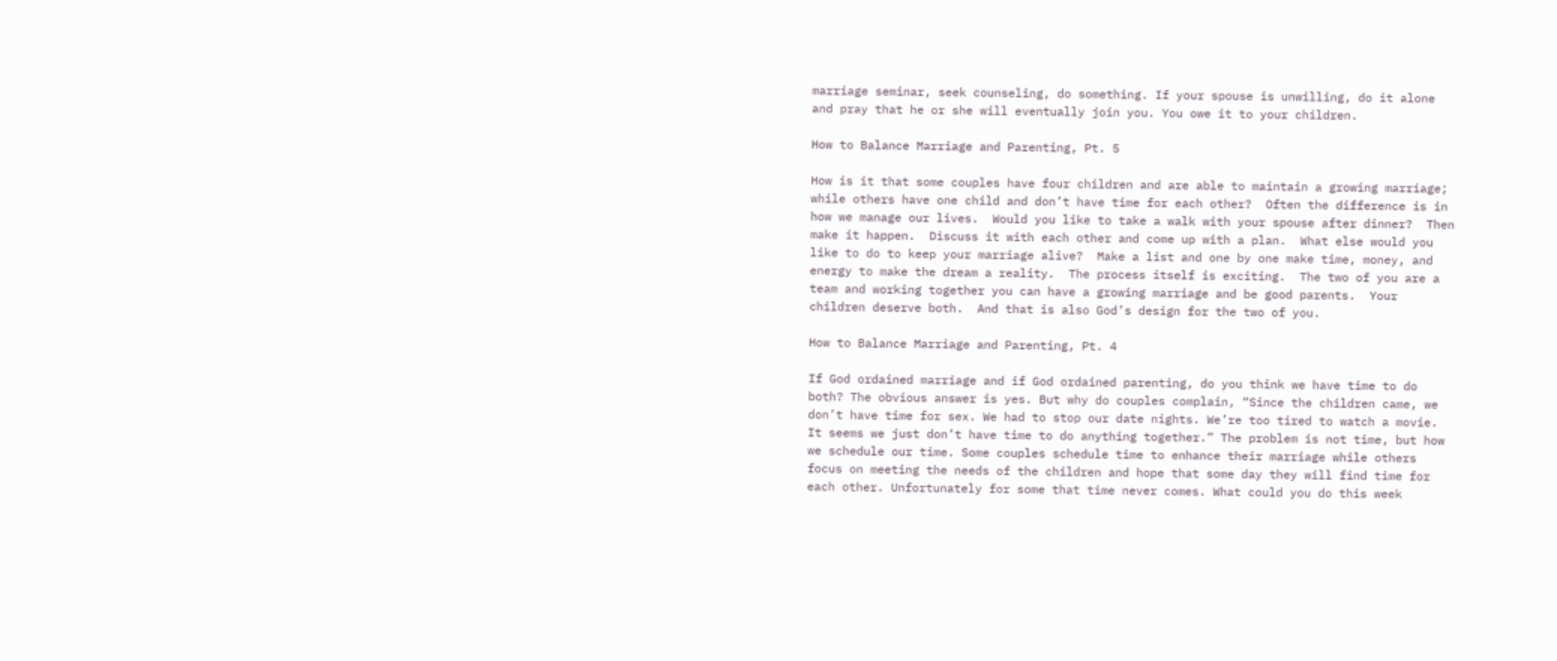marriage seminar, seek counseling, do something. If your spouse is unwilling, do it alone and pray that he or she will eventually join you. You owe it to your children.

How to Balance Marriage and Parenting, Pt. 5

How is it that some couples have four children and are able to maintain a growing marriage; while others have one child and don’t have time for each other?  Often the difference is in how we manage our lives.  Would you like to take a walk with your spouse after dinner?  Then make it happen.  Discuss it with each other and come up with a plan.  What else would you like to do to keep your marriage alive?  Make a list and one by one make time, money, and energy to make the dream a reality.  The process itself is exciting.  The two of you are a team and working together you can have a growing marriage and be good parents.  Your children deserve both.  And that is also God’s design for the two of you.

How to Balance Marriage and Parenting, Pt. 4

If God ordained marriage and if God ordained parenting, do you think we have time to do both? The obvious answer is yes. But why do couples complain, “Since the children came, we don’t have time for sex. We had to stop our date nights. We’re too tired to watch a movie. It seems we just don’t have time to do anything together.” The problem is not time, but how we schedule our time. Some couples schedule time to enhance their marriage while others focus on meeting the needs of the children and hope that some day they will find time for each other. Unfortunately for some that time never comes. What could you do this week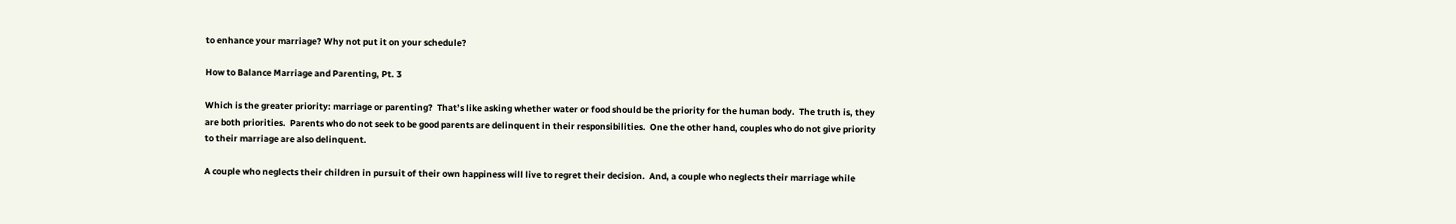to enhance your marriage? Why not put it on your schedule?

How to Balance Marriage and Parenting, Pt. 3

Which is the greater priority: marriage or parenting?  That’s like asking whether water or food should be the priority for the human body.  The truth is, they are both priorities.  Parents who do not seek to be good parents are delinquent in their responsibilities.  One the other hand, couples who do not give priority to their marriage are also delinquent.

A couple who neglects their children in pursuit of their own happiness will live to regret their decision.  And, a couple who neglects their marriage while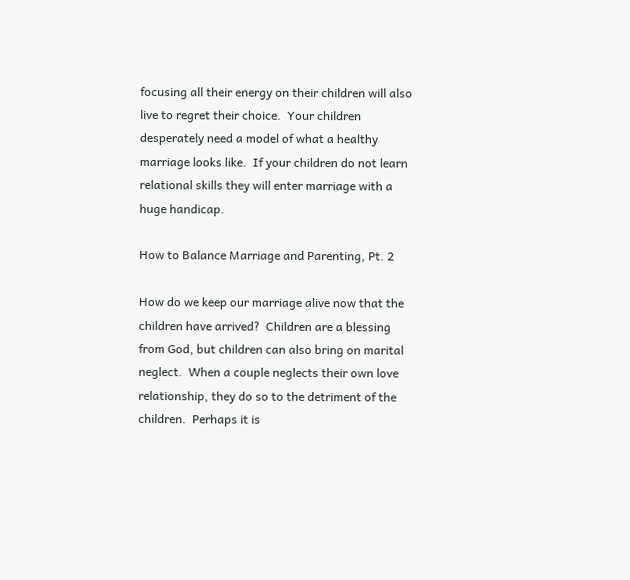focusing all their energy on their children will also live to regret their choice.  Your children desperately need a model of what a healthy marriage looks like.  If your children do not learn relational skills they will enter marriage with a huge handicap.

How to Balance Marriage and Parenting, Pt. 2

How do we keep our marriage alive now that the children have arrived?  Children are a blessing from God, but children can also bring on marital neglect.  When a couple neglects their own love relationship, they do so to the detriment of the children.  Perhaps it is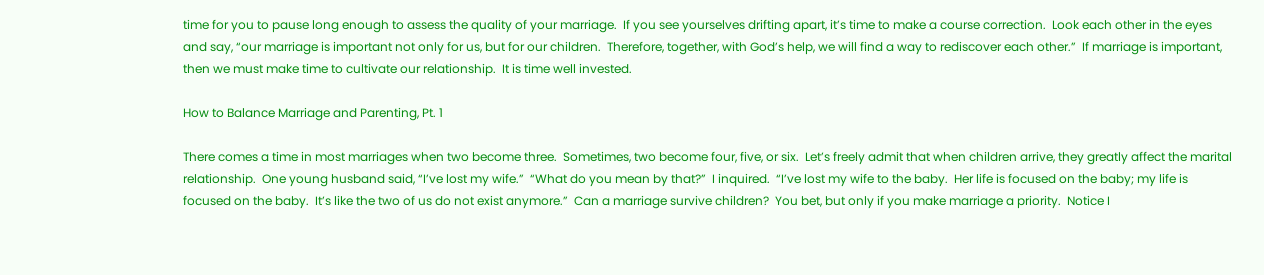time for you to pause long enough to assess the quality of your marriage.  If you see yourselves drifting apart, it’s time to make a course correction.  Look each other in the eyes and say, “our marriage is important not only for us, but for our children.  Therefore, together, with God’s help, we will find a way to rediscover each other.”  If marriage is important, then we must make time to cultivate our relationship.  It is time well invested.

How to Balance Marriage and Parenting, Pt. 1

There comes a time in most marriages when two become three.  Sometimes, two become four, five, or six.  Let’s freely admit that when children arrive, they greatly affect the marital relationship.  One young husband said, “I’ve lost my wife.”  “What do you mean by that?”  I inquired.  “I’ve lost my wife to the baby.  Her life is focused on the baby; my life is focused on the baby.  It’s like the two of us do not exist anymore.”  Can a marriage survive children?  You bet, but only if you make marriage a priority.  Notice I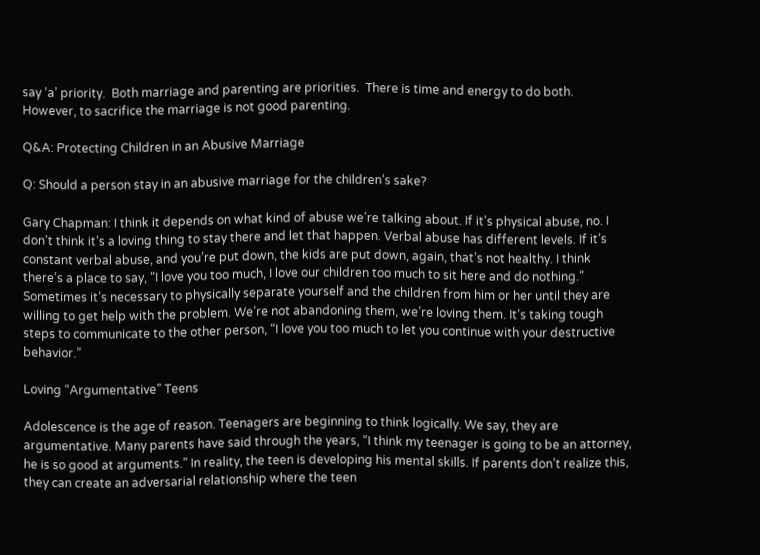say ‘a’ priority.  Both marriage and parenting are priorities.  There is time and energy to do both.  However, to sacrifice the marriage is not good parenting.

Q&A: Protecting Children in an Abusive Marriage

Q: Should a person stay in an abusive marriage for the children’s sake?

Gary Chapman: I think it depends on what kind of abuse we’re talking about. If it’s physical abuse, no. I don’t think it’s a loving thing to stay there and let that happen. Verbal abuse has different levels. If it’s constant verbal abuse, and you’re put down, the kids are put down, again, that’s not healthy. I think there’s a place to say, “I love you too much, I love our children too much to sit here and do nothing.” Sometimes it’s necessary to physically separate yourself and the children from him or her until they are willing to get help with the problem. We’re not abandoning them, we’re loving them. It’s taking tough steps to communicate to the other person, “I love you too much to let you continue with your destructive behavior.”

Loving “Argumentative” Teens

Adolescence is the age of reason. Teenagers are beginning to think logically. We say, they are argumentative. Many parents have said through the years, “I think my teenager is going to be an attorney, he is so good at arguments.” In reality, the teen is developing his mental skills. If parents don’t realize this, they can create an adversarial relationship where the teen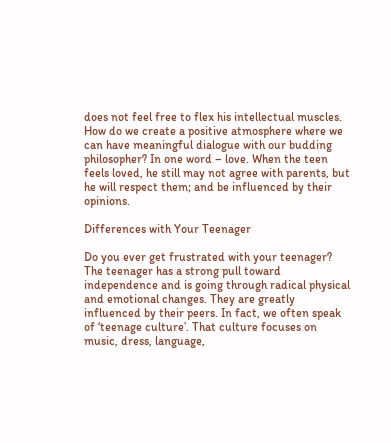does not feel free to flex his intellectual muscles. How do we create a positive atmosphere where we can have meaningful dialogue with our budding philosopher? In one word – love. When the teen feels loved, he still may not agree with parents, but he will respect them; and be influenced by their opinions.

Differences with Your Teenager

Do you ever get frustrated with your teenager? The teenager has a strong pull toward independence and is going through radical physical and emotional changes. They are greatly influenced by their peers. In fact, we often speak of ‘teenage culture’. That culture focuses on music, dress, language,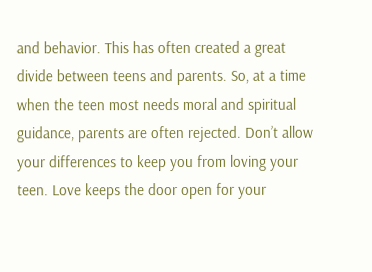and behavior. This has often created a great divide between teens and parents. So, at a time when the teen most needs moral and spiritual guidance, parents are often rejected. Don’t allow your differences to keep you from loving your teen. Love keeps the door open for your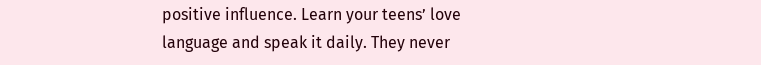positive influence. Learn your teens’ love language and speak it daily. They never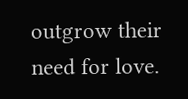outgrow their need for love.